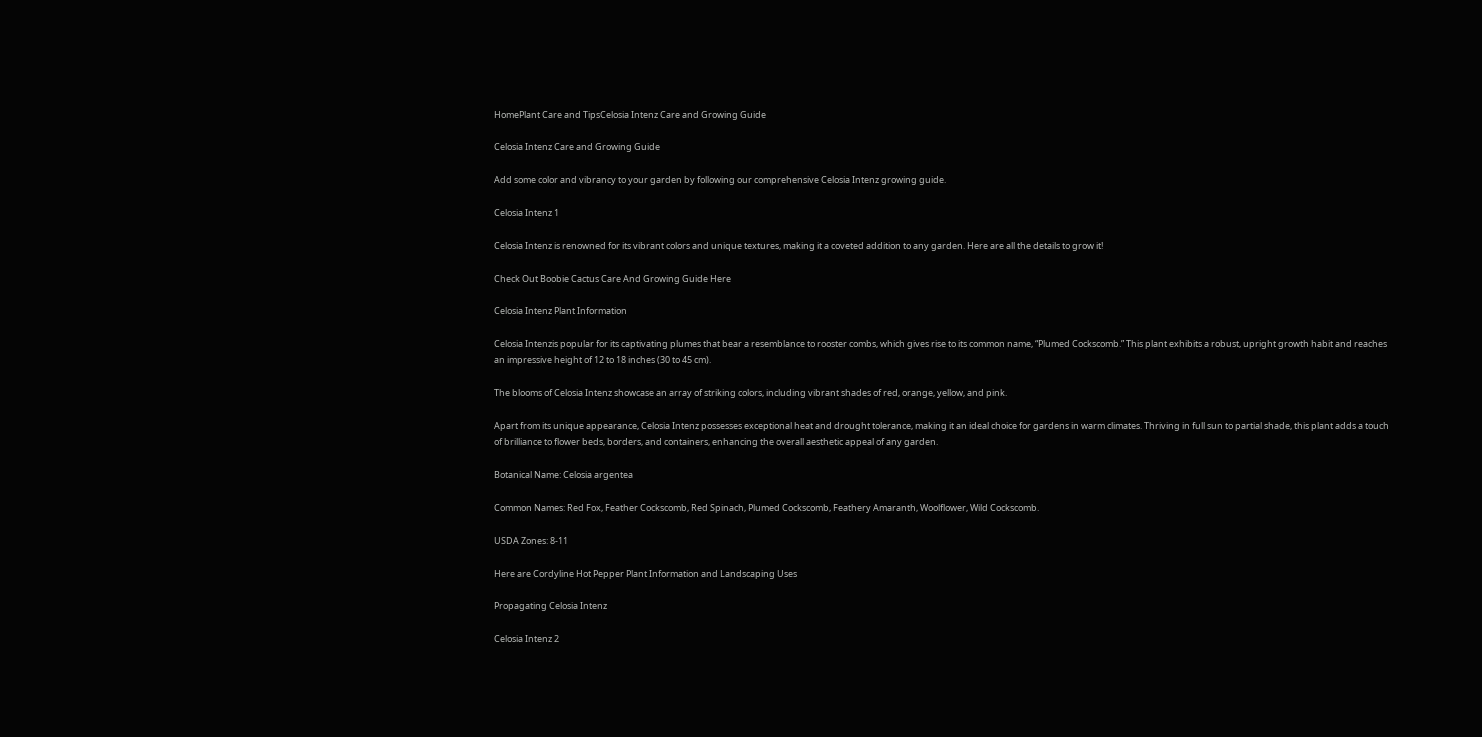HomePlant Care and TipsCelosia Intenz Care and Growing Guide

Celosia Intenz Care and Growing Guide

Add some color and vibrancy to your garden by following our comprehensive Celosia Intenz growing guide.

Celosia Intenz 1

Celosia Intenz is renowned for its vibrant colors and unique textures, making it a coveted addition to any garden. Here are all the details to grow it!

Check Out Boobie Cactus Care And Growing Guide Here

Celosia Intenz Plant Information

Celosia Intenzis popular for its captivating plumes that bear a resemblance to rooster combs, which gives rise to its common name, “Plumed Cockscomb.” This plant exhibits a robust, upright growth habit and reaches an impressive height of 12 to 18 inches (30 to 45 cm).

The blooms of Celosia Intenz showcase an array of striking colors, including vibrant shades of red, orange, yellow, and pink.

Apart from its unique appearance, Celosia Intenz possesses exceptional heat and drought tolerance, making it an ideal choice for gardens in warm climates. Thriving in full sun to partial shade, this plant adds a touch of brilliance to flower beds, borders, and containers, enhancing the overall aesthetic appeal of any garden.

Botanical Name: Celosia argentea

Common Names: Red Fox, Feather Cockscomb, Red Spinach, Plumed Cockscomb, Feathery Amaranth, Woolflower, Wild Cockscomb.

USDA Zones: 8-11

Here are Cordyline Hot Pepper Plant Information and Landscaping Uses

Propagating Celosia Intenz

Celosia Intenz 2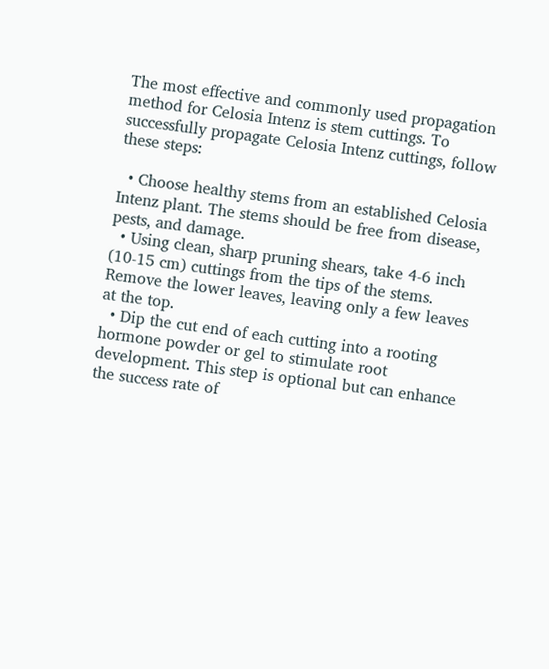The most effective and commonly used propagation method for Celosia Intenz is stem cuttings. To successfully propagate Celosia Intenz cuttings, follow these steps:

  • Choose healthy stems from an established Celosia Intenz plant. The stems should be free from disease, pests, and damage.
  • Using clean, sharp pruning shears, take 4-6 inch (10-15 cm) cuttings from the tips of the stems. Remove the lower leaves, leaving only a few leaves at the top.
  • Dip the cut end of each cutting into a rooting hormone powder or gel to stimulate root development. This step is optional but can enhance the success rate of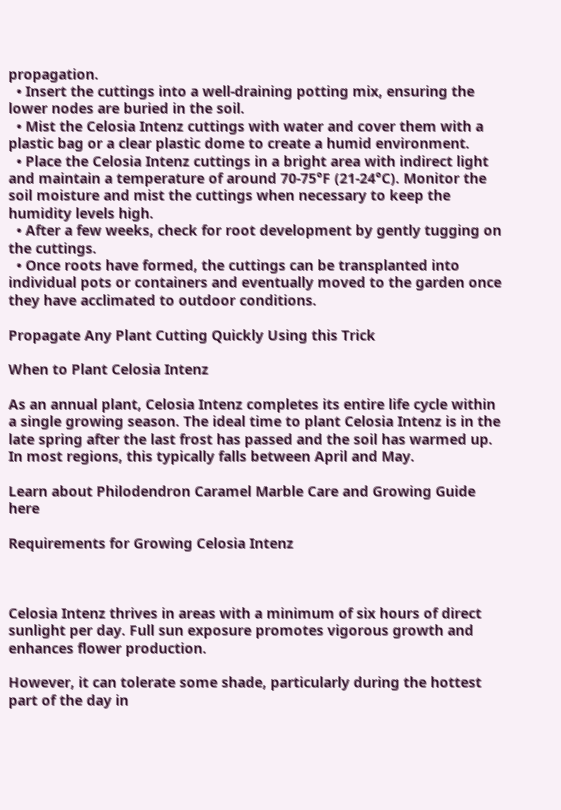propagation.
  • Insert the cuttings into a well-draining potting mix, ensuring the lower nodes are buried in the soil.
  • Mist the Celosia Intenz cuttings with water and cover them with a plastic bag or a clear plastic dome to create a humid environment.
  • Place the Celosia Intenz cuttings in a bright area with indirect light and maintain a temperature of around 70-75°F (21-24°C). Monitor the soil moisture and mist the cuttings when necessary to keep the humidity levels high.
  • After a few weeks, check for root development by gently tugging on the cuttings.
  • Once roots have formed, the cuttings can be transplanted into individual pots or containers and eventually moved to the garden once they have acclimated to outdoor conditions.

Propagate Any Plant Cutting Quickly Using this Trick

When to Plant Celosia Intenz

As an annual plant, Celosia Intenz completes its entire life cycle within a single growing season. The ideal time to plant Celosia Intenz is in the late spring after the last frost has passed and the soil has warmed up. In most regions, this typically falls between April and May.

Learn about Philodendron Caramel Marble Care and Growing Guide here

Requirements for Growing Celosia Intenz



Celosia Intenz thrives in areas with a minimum of six hours of direct sunlight per day. Full sun exposure promotes vigorous growth and enhances flower production.

However, it can tolerate some shade, particularly during the hottest part of the day in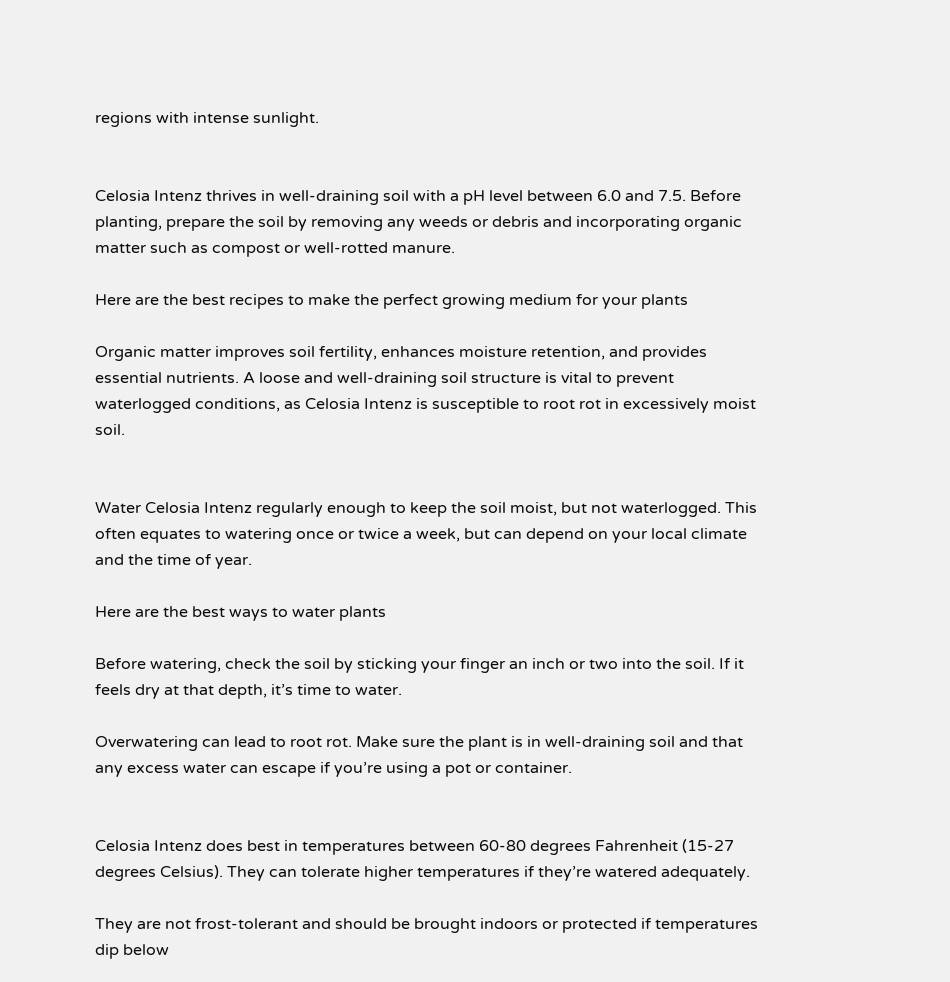regions with intense sunlight.


Celosia Intenz thrives in well-draining soil with a pH level between 6.0 and 7.5. Before planting, prepare the soil by removing any weeds or debris and incorporating organic matter such as compost or well-rotted manure.

Here are the best recipes to make the perfect growing medium for your plants

Organic matter improves soil fertility, enhances moisture retention, and provides essential nutrients. A loose and well-draining soil structure is vital to prevent waterlogged conditions, as Celosia Intenz is susceptible to root rot in excessively moist soil.


Water Celosia Intenz regularly enough to keep the soil moist, but not waterlogged. This often equates to watering once or twice a week, but can depend on your local climate and the time of year.

Here are the best ways to water plants

Before watering, check the soil by sticking your finger an inch or two into the soil. If it feels dry at that depth, it’s time to water.

Overwatering can lead to root rot. Make sure the plant is in well-draining soil and that any excess water can escape if you’re using a pot or container.


Celosia Intenz does best in temperatures between 60-80 degrees Fahrenheit (15-27 degrees Celsius). They can tolerate higher temperatures if they’re watered adequately.

They are not frost-tolerant and should be brought indoors or protected if temperatures dip below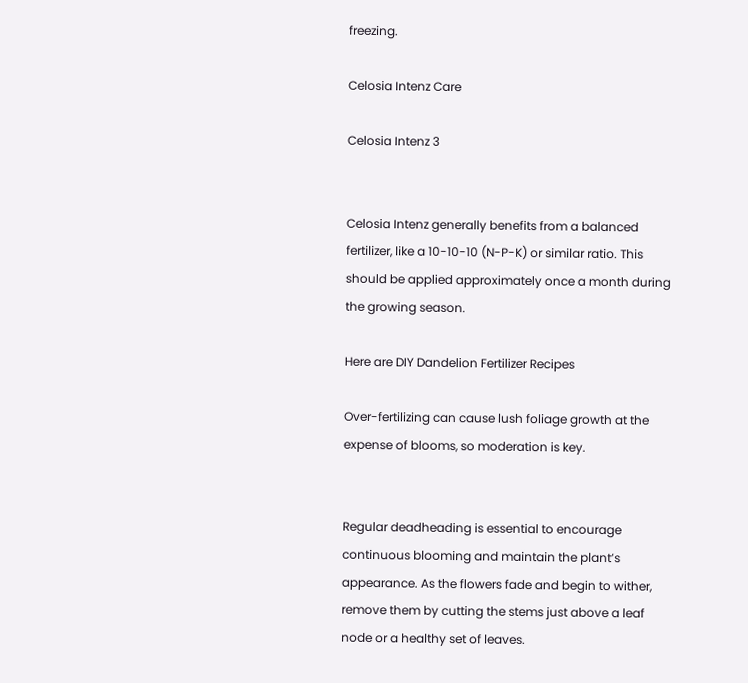freezing.

Celosia Intenz Care

Celosia Intenz 3


Celosia Intenz generally benefits from a balanced fertilizer, like a 10-10-10 (N-P-K) or similar ratio. This should be applied approximately once a month during the growing season.

Here are DIY Dandelion Fertilizer Recipes

Over-fertilizing can cause lush foliage growth at the expense of blooms, so moderation is key.


Regular deadheading is essential to encourage continuous blooming and maintain the plant’s appearance. As the flowers fade and begin to wither, remove them by cutting the stems just above a leaf node or a healthy set of leaves.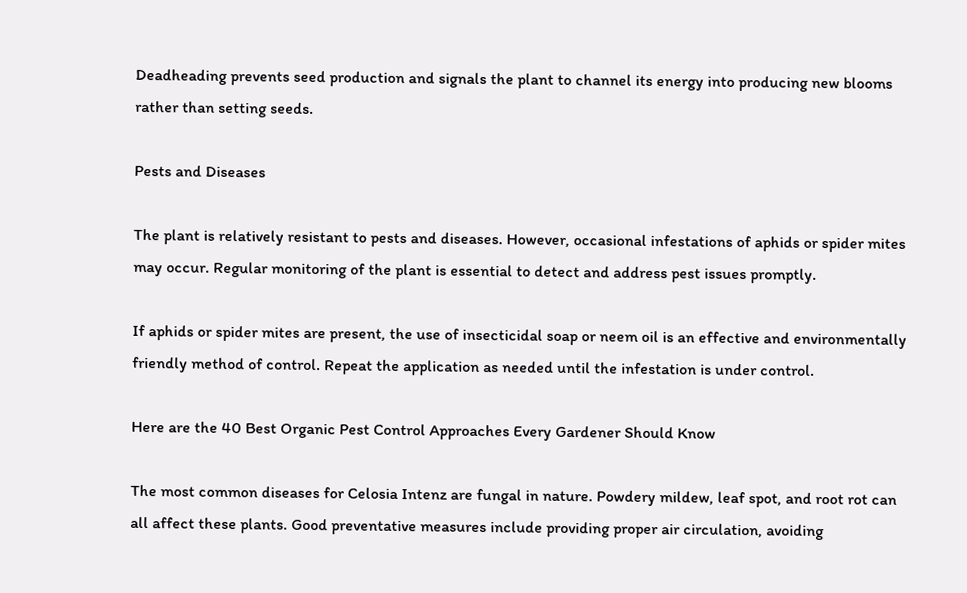Deadheading prevents seed production and signals the plant to channel its energy into producing new blooms rather than setting seeds.

Pests and Diseases

The plant is relatively resistant to pests and diseases. However, occasional infestations of aphids or spider mites may occur. Regular monitoring of the plant is essential to detect and address pest issues promptly.

If aphids or spider mites are present, the use of insecticidal soap or neem oil is an effective and environmentally friendly method of control. Repeat the application as needed until the infestation is under control.

Here are the 40 Best Organic Pest Control Approaches Every Gardener Should Know

The most common diseases for Celosia Intenz are fungal in nature. Powdery mildew, leaf spot, and root rot can all affect these plants. Good preventative measures include providing proper air circulation, avoiding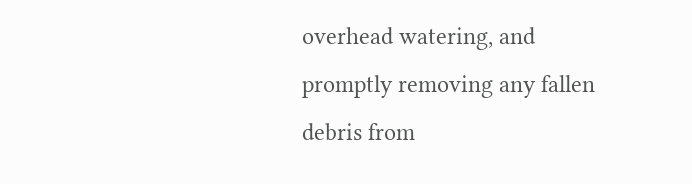overhead watering, and promptly removing any fallen debris from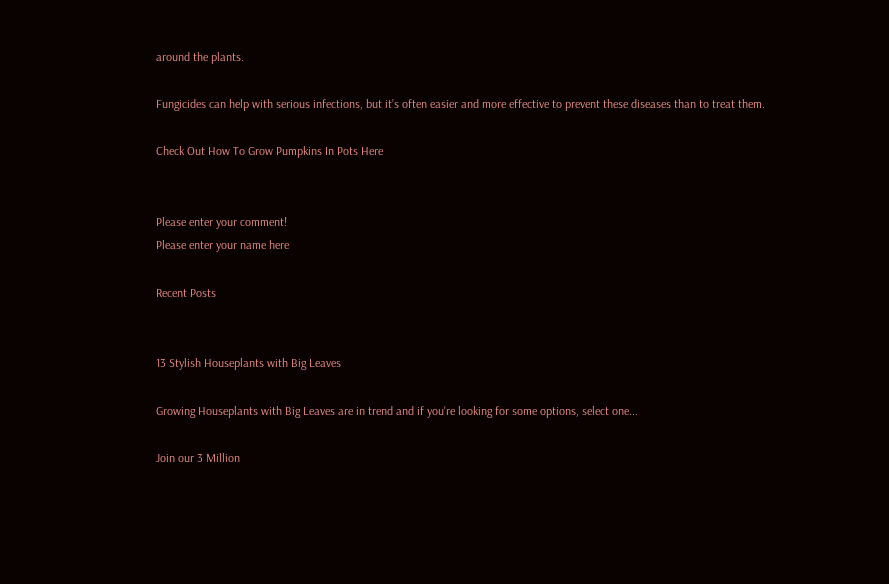around the plants.

Fungicides can help with serious infections, but it’s often easier and more effective to prevent these diseases than to treat them.

Check Out How To Grow Pumpkins In Pots Here


Please enter your comment!
Please enter your name here

Recent Posts


13 Stylish Houseplants with Big Leaves

Growing Houseplants with Big Leaves are in trend and if you're looking for some options, select one...

Join our 3 Million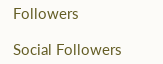Followers

Social Followers